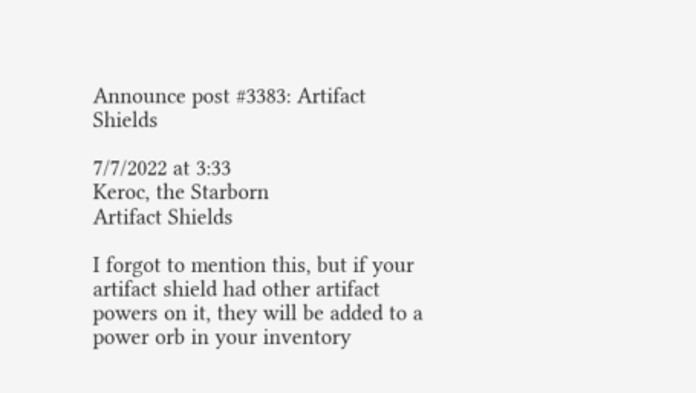Announce post #3383: Artifact Shields

7/7/2022 at 3:33
Keroc, the Starborn
Artifact Shields

I forgot to mention this, but if your artifact shield had other artifact powers on it, they will be added to a power orb in your inventory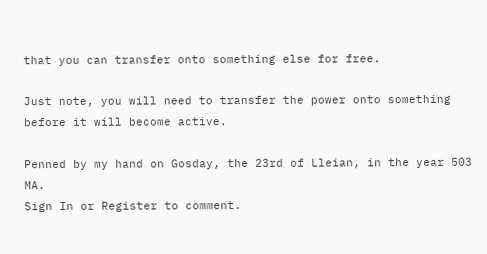that you can transfer onto something else for free.

Just note, you will need to transfer the power onto something before it will become active.

Penned by my hand on Gosday, the 23rd of Lleian, in the year 503 MA.
Sign In or Register to comment.